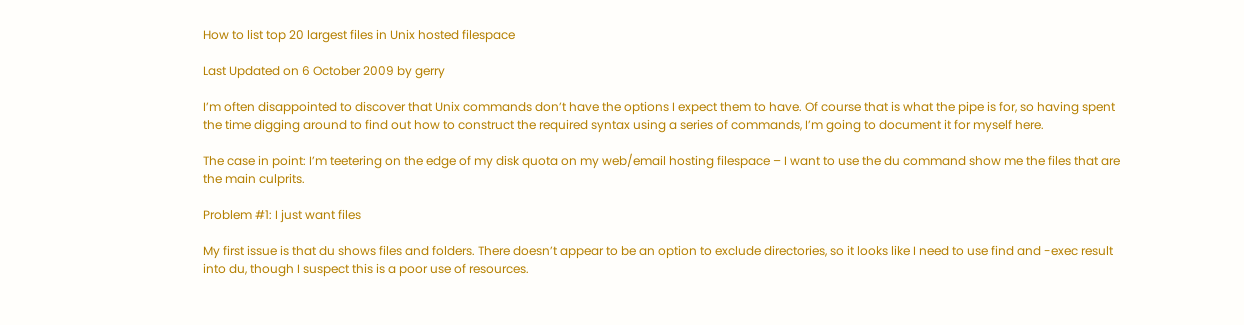How to list top 20 largest files in Unix hosted filespace

Last Updated on 6 October 2009 by gerry

I’m often disappointed to discover that Unix commands don’t have the options I expect them to have. Of course that is what the pipe is for, so having spent the time digging around to find out how to construct the required syntax using a series of commands, I’m going to document it for myself here.

The case in point: I’m teetering on the edge of my disk quota on my web/email hosting filespace – I want to use the du command show me the files that are the main culprits.

Problem #1: I just want files

My first issue is that du shows files and folders. There doesn’t appear to be an option to exclude directories, so it looks like I need to use find and -exec result into du, though I suspect this is a poor use of resources.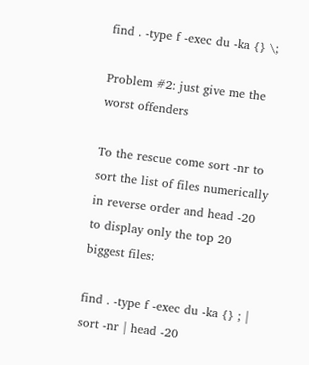find . -type f -exec du -ka {} \;

Problem #2: just give me the worst offenders

To the rescue come sort -nr to sort the list of files numerically in reverse order and head -20 to display only the top 20 biggest files:

find . -type f -exec du -ka {} ; | sort -nr | head -20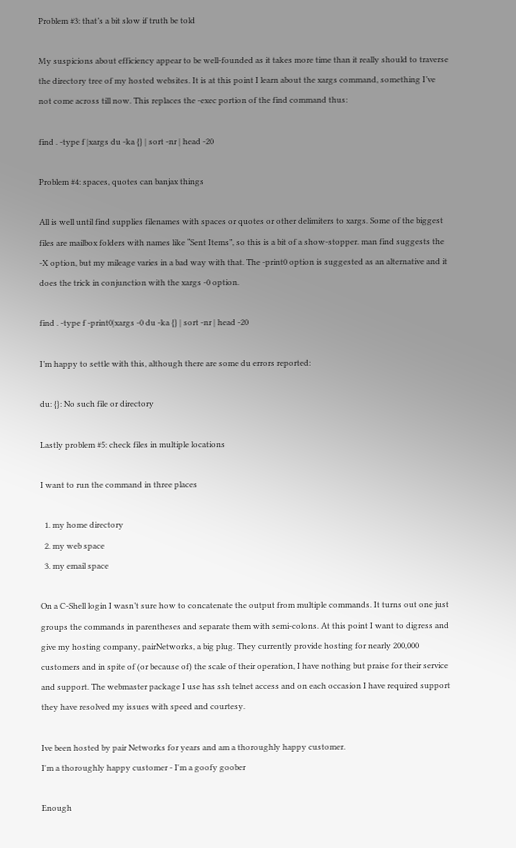Problem #3: that’s a bit slow if truth be told

My suspicions about efficiency appear to be well-founded as it takes more time than it really should to traverse the directory tree of my hosted websites. It is at this point I learn about the xargs command, something I’ve not come across till now. This replaces the -exec portion of the find command thus:

find . -type f |xargs du -ka {} | sort -nr | head -20

Problem #4: spaces, quotes can banjax things

All is well until find supplies filenames with spaces or quotes or other delimiters to xargs. Some of the biggest files are mailbox folders with names like “Sent Items”, so this is a bit of a show-stopper. man find suggests the -X option, but my mileage varies in a bad way with that. The -print0 option is suggested as an alternative and it does the trick in conjunction with the xargs -0 option.

find . -type f -print0|xargs -0 du -ka {} | sort -nr | head -20

I’m happy to settle with this, although there are some du errors reported:

du: {}: No such file or directory

Lastly problem #5: check files in multiple locations

I want to run the command in three places

  1. my home directory
  2. my web space
  3. my email space

On a C-Shell login I wasn’t sure how to concatenate the output from multiple commands. It turns out one just groups the commands in parentheses and separate them with semi-colons. At this point I want to digress and give my hosting company, pairNetworks, a big plug. They currently provide hosting for nearly 200,000 customers and in spite of (or because of) the scale of their operation, I have nothing but praise for their service and support. The webmaster package I use has ssh telnet access and on each occasion I have required support they have resolved my issues with speed and courtesy.

Ive been hosted by pair Networks for years and am a thoroughly happy customer.
I'm a thoroughly happy customer - I'm a goofy goober

Enough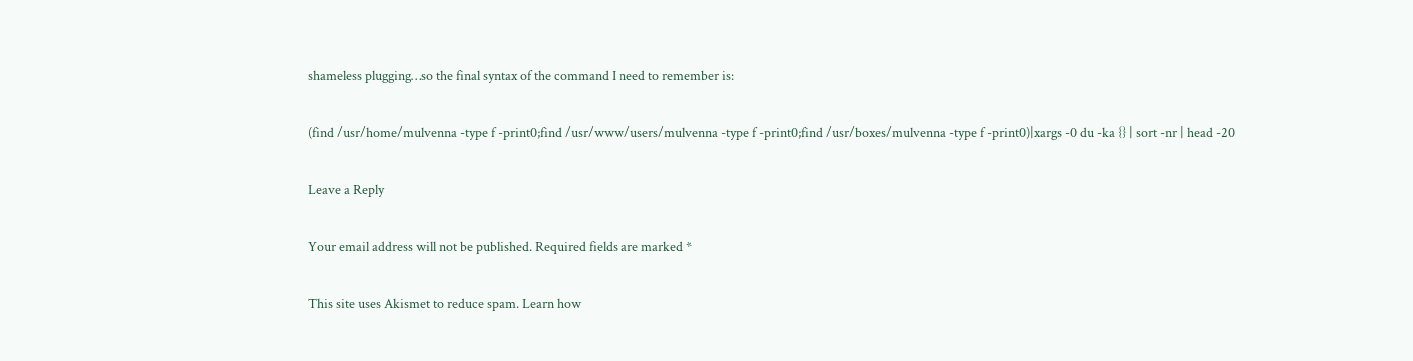shameless plugging…so the final syntax of the command I need to remember is:

(find /usr/home/mulvenna -type f -print0;find /usr/www/users/mulvenna -type f -print0;find /usr/boxes/mulvenna -type f -print0)|xargs -0 du -ka {} | sort -nr | head -20

Leave a Reply

Your email address will not be published. Required fields are marked *

This site uses Akismet to reduce spam. Learn how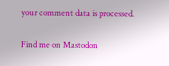your comment data is processed.

Find me on Mastodon